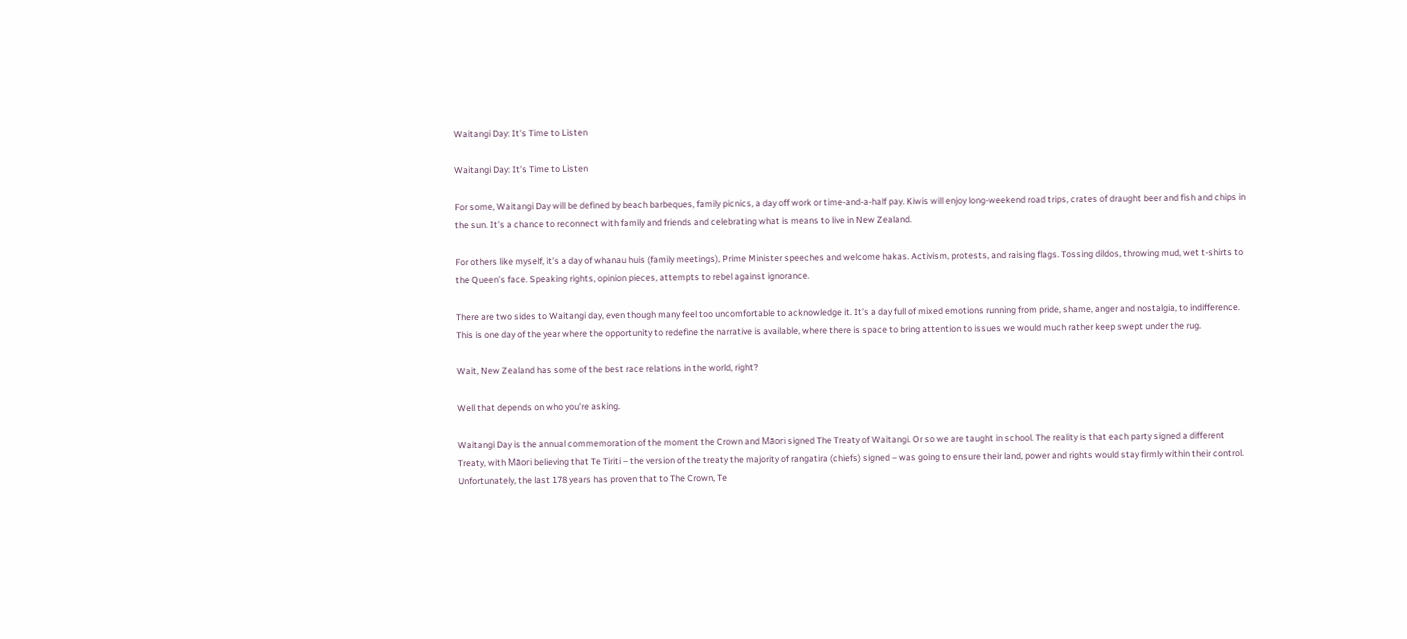Waitangi Day: It's Time to Listen

Waitangi Day: It’s Time to Listen

For some, Waitangi Day will be defined by beach barbeques, family picnics, a day off work or time-and-a-half pay. Kiwis will enjoy long-weekend road trips, crates of draught beer and fish and chips in the sun. It’s a chance to reconnect with family and friends and celebrating what is means to live in New Zealand.

For others like myself, it’s a day of whanau huis (family meetings), Prime Minister speeches and welcome hakas. Activism, protests, and raising flags. Tossing dildos, throwing mud, wet t-shirts to the Queen’s face. Speaking rights, opinion pieces, attempts to rebel against ignorance.

There are two sides to Waitangi day, even though many feel too uncomfortable to acknowledge it. It’s a day full of mixed emotions running from pride, shame, anger and nostalgia, to indifference. This is one day of the year where the opportunity to redefine the narrative is available, where there is space to bring attention to issues we would much rather keep swept under the rug.

Wait, New Zealand has some of the best race relations in the world, right?

Well that depends on who you’re asking.

Waitangi Day is the annual commemoration of the moment the Crown and Māori signed The Treaty of Waitangi. Or so we are taught in school. The reality is that each party signed a different Treaty, with Māori believing that Te Tiriti – the version of the treaty the majority of rangatira (chiefs) signed – was going to ensure their land, power and rights would stay firmly within their control. Unfortunately, the last 178 years has proven that to The Crown, Te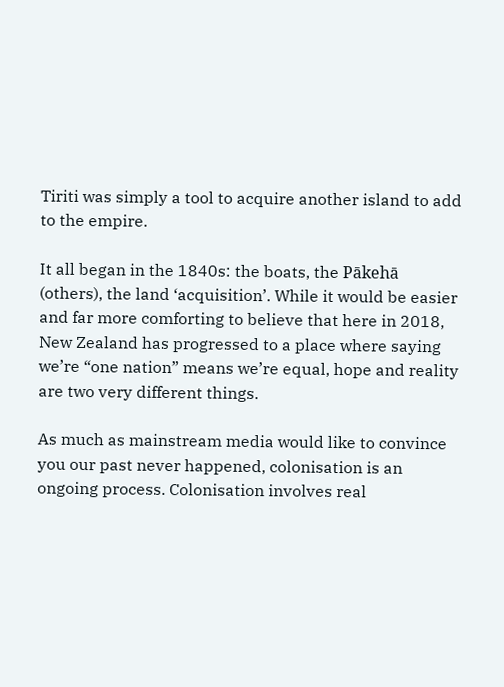Tiriti was simply a tool to acquire another island to add to the empire.

It all began in the 1840s: the boats, the Pākehā (others), the land ‘acquisition’. While it would be easier and far more comforting to believe that here in 2018, New Zealand has progressed to a place where saying we’re “one nation” means we’re equal, hope and reality are two very different things.

As much as mainstream media would like to convince you our past never happened, colonisation is an ongoing process. Colonisation involves real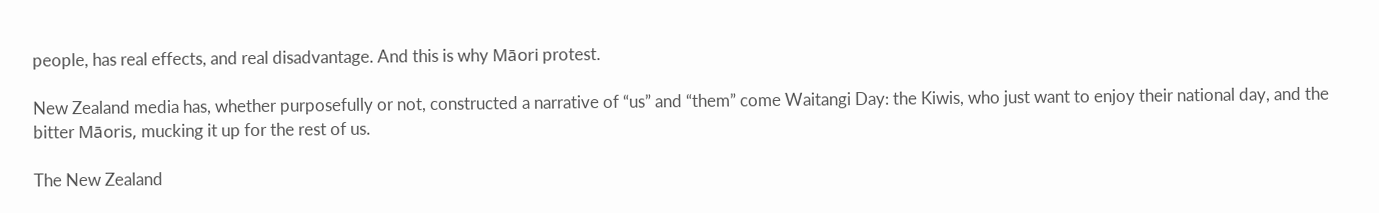people, has real effects, and real disadvantage. And this is why Māori protest.

New Zealand media has, whether purposefully or not, constructed a narrative of “us” and “them” come Waitangi Day: the Kiwis, who just want to enjoy their national day, and the bitter Māoris, mucking it up for the rest of us.

The New Zealand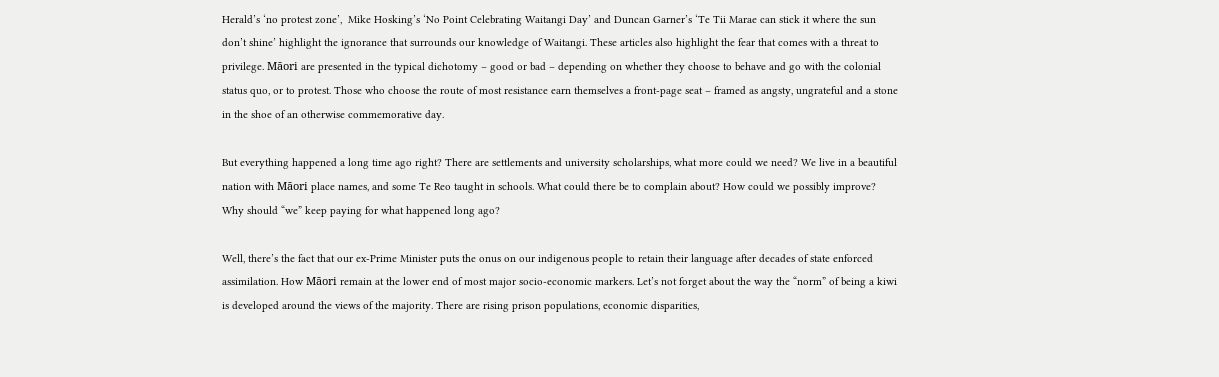Herald’s ‘no protest zone’,  Mike Hosking’s ‘No Point Celebrating Waitangi Day’ and Duncan Garner’s ‘Te Tii Marae can stick it where the sun don’t shine’ highlight the ignorance that surrounds our knowledge of Waitangi. These articles also highlight the fear that comes with a threat to privilege. Māori are presented in the typical dichotomy – good or bad – depending on whether they choose to behave and go with the colonial status quo, or to protest. Those who choose the route of most resistance earn themselves a front-page seat – framed as angsty, ungrateful and a stone in the shoe of an otherwise commemorative day.

But everything happened a long time ago right? There are settlements and university scholarships, what more could we need? We live in a beautiful nation with Māori place names, and some Te Reo taught in schools. What could there be to complain about? How could we possibly improve? Why should “we” keep paying for what happened long ago?

Well, there’s the fact that our ex-Prime Minister puts the onus on our indigenous people to retain their language after decades of state enforced assimilation. How Māori remain at the lower end of most major socio-economic markers. Let’s not forget about the way the “norm” of being a kiwi is developed around the views of the majority. There are rising prison populations, economic disparities,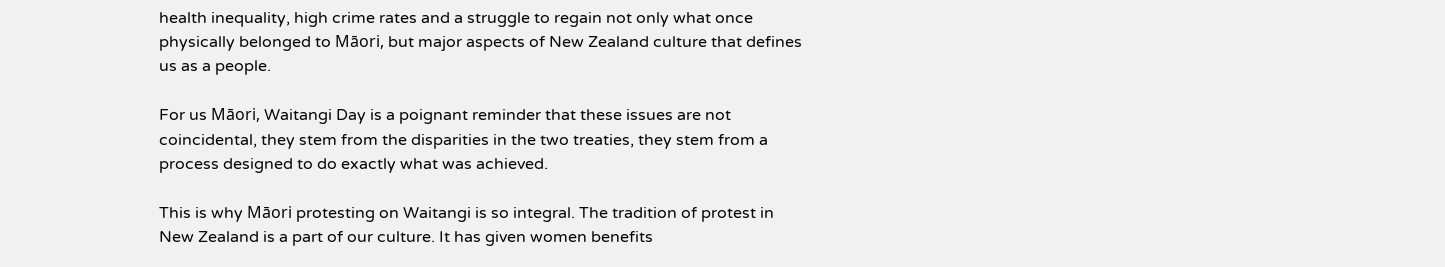health inequality, high crime rates and a struggle to regain not only what once physically belonged to Māori, but major aspects of New Zealand culture that defines us as a people.

For us Māori, Waitangi Day is a poignant reminder that these issues are not coincidental, they stem from the disparities in the two treaties, they stem from a process designed to do exactly what was achieved.

This is why Māori protesting on Waitangi is so integral. The tradition of protest in New Zealand is a part of our culture. It has given women benefits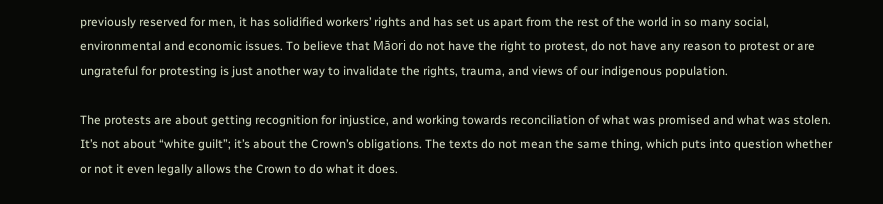previously reserved for men, it has solidified workers’ rights and has set us apart from the rest of the world in so many social, environmental and economic issues. To believe that Māori do not have the right to protest, do not have any reason to protest or are ungrateful for protesting is just another way to invalidate the rights, trauma, and views of our indigenous population.

The protests are about getting recognition for injustice, and working towards reconciliation of what was promised and what was stolen. It’s not about “white guilt”; it’s about the Crown’s obligations. The texts do not mean the same thing, which puts into question whether or not it even legally allows the Crown to do what it does.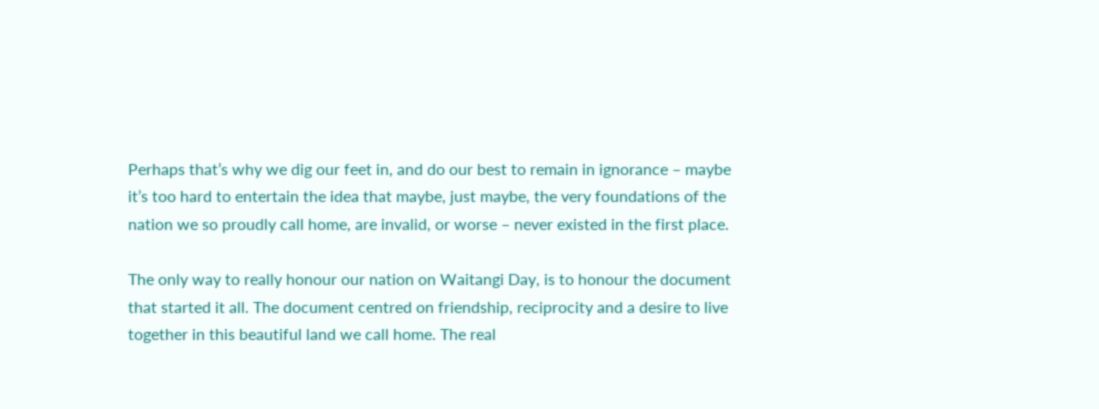Perhaps that’s why we dig our feet in, and do our best to remain in ignorance – maybe it’s too hard to entertain the idea that maybe, just maybe, the very foundations of the nation we so proudly call home, are invalid, or worse – never existed in the first place.

The only way to really honour our nation on Waitangi Day, is to honour the document that started it all. The document centred on friendship, reciprocity and a desire to live together in this beautiful land we call home. The real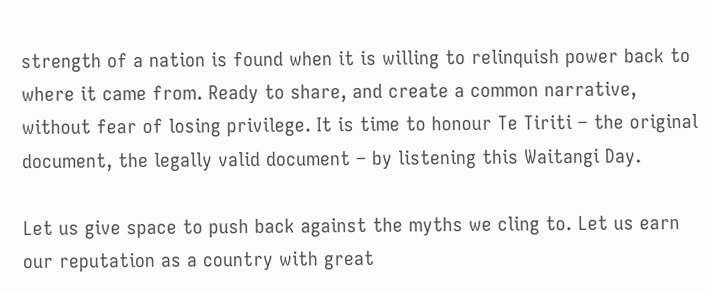strength of a nation is found when it is willing to relinquish power back to where it came from. Ready to share, and create a common narrative, without fear of losing privilege. It is time to honour Te Tiriti – the original document, the legally valid document – by listening this Waitangi Day.

Let us give space to push back against the myths we cling to. Let us earn our reputation as a country with great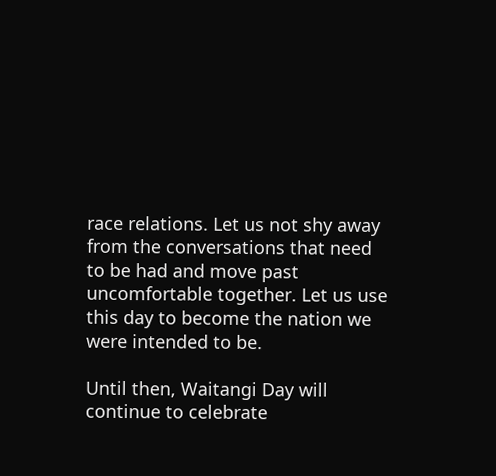race relations. Let us not shy away from the conversations that need to be had and move past uncomfortable together. Let us use this day to become the nation we were intended to be.

Until then, Waitangi Day will continue to celebrate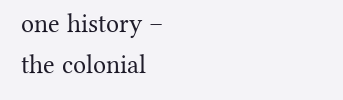one history – the colonial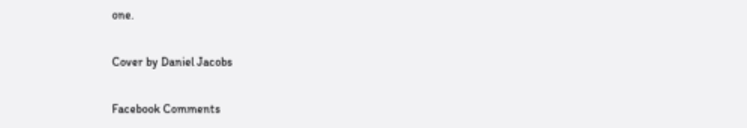one.

Cover by Daniel Jacobs

Facebook Comments